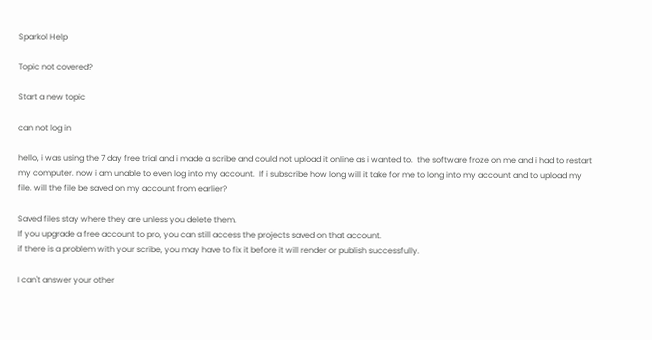Sparkol Help

Topic not covered?

Start a new topic

can not log in

hello, i was using the 7 day free trial and i made a scribe and could not upload it online as i wanted to.  the software froze on me and i had to restart my computer. now i am unable to even log into my account.  If i subscribe how long will it take for me to long into my account and to upload my file. will the file be saved on my account from earlier?

Saved files stay where they are unless you delete them.
If you upgrade a free account to pro, you can still access the projects saved on that account.
if there is a problem with your scribe, you may have to fix it before it will render or publish successfully.

I can't answer your other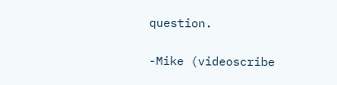question.

-Mike (videoscribe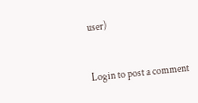user)


Login to post a comment